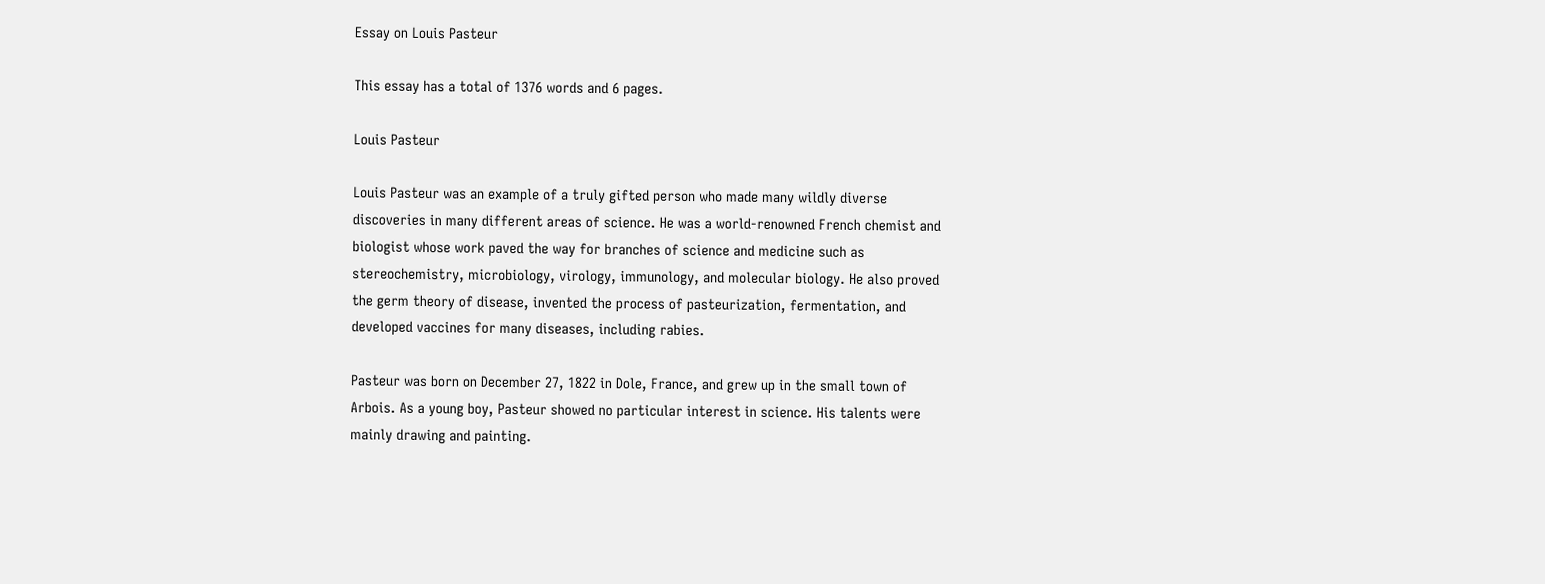Essay on Louis Pasteur

This essay has a total of 1376 words and 6 pages.

Louis Pasteur

Louis Pasteur was an example of a truly gifted person who made many wildly diverse
discoveries in many different areas of science. He was a world-renowned French chemist and
biologist whose work paved the way for branches of science and medicine such as
stereochemistry, microbiology, virology, immunology, and molecular biology. He also proved
the germ theory of disease, invented the process of pasteurization, fermentation, and
developed vaccines for many diseases, including rabies.

Pasteur was born on December 27, 1822 in Dole, France, and grew up in the small town of
Arbois. As a young boy, Pasteur showed no particular interest in science. His talents were
mainly drawing and painting.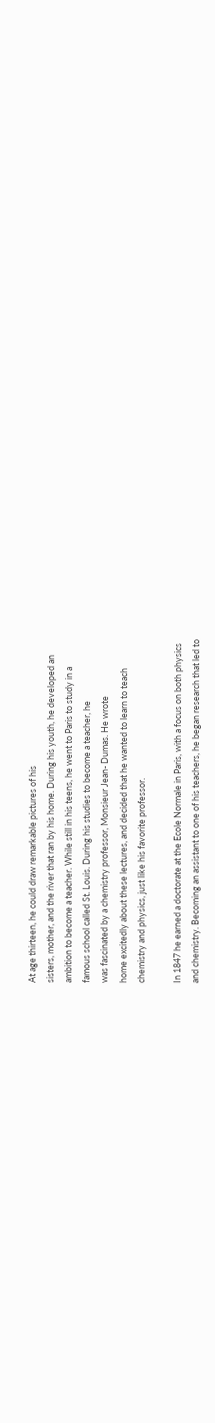At age thirteen, he could draw remarkable pictures of his
sisters, mother, and the river that ran by his home. During his youth, he developed an
ambition to become a teacher. While still in his teens, he went to Paris to study in a
famous school called St. Louis. During his studies to become a teacher, he
was fascinated by a chemistry professor, Monsieur Jean- Dumas. He wrote
home excitedly about these lectures, and decided that he wanted to learn to teach
chemistry and physics, just like his favorite professor.

In 1847 he earned a doctorate at the Ecole Normale in Paris, with a focus on both physics
and chemistry. Becoming an assistant to one of his teachers, he began research that led to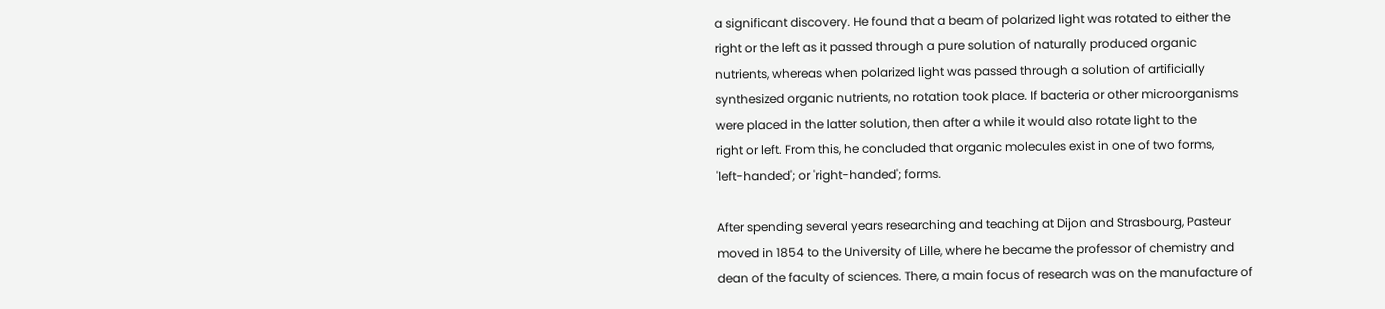a significant discovery. He found that a beam of polarized light was rotated to either the
right or the left as it passed through a pure solution of naturally produced organic
nutrients, whereas when polarized light was passed through a solution of artificially
synthesized organic nutrients, no rotation took place. If bacteria or other microorganisms
were placed in the latter solution, then after a while it would also rotate light to the
right or left. From this, he concluded that organic molecules exist in one of two forms,
'left-handed'; or 'right-handed'; forms.

After spending several years researching and teaching at Dijon and Strasbourg, Pasteur
moved in 1854 to the University of Lille, where he became the professor of chemistry and
dean of the faculty of sciences. There, a main focus of research was on the manufacture of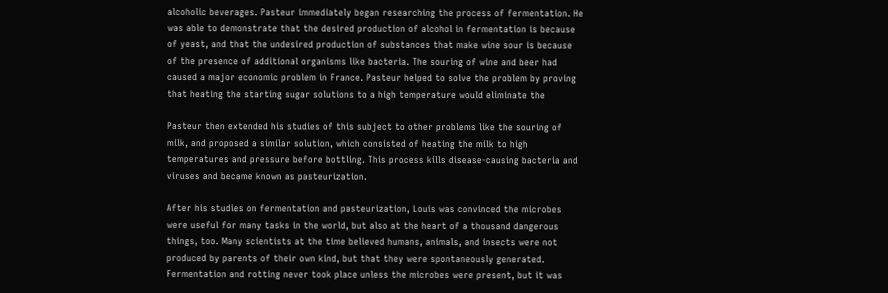alcoholic beverages. Pasteur immediately began researching the process of fermentation. He
was able to demonstrate that the desired production of alcohol in fermentation is because
of yeast, and that the undesired production of substances that make wine sour is because
of the presence of additional organisms like bacteria. The souring of wine and beer had
caused a major economic problem in France. Pasteur helped to solve the problem by proving
that heating the starting sugar solutions to a high temperature would eliminate the

Pasteur then extended his studies of this subject to other problems like the souring of
milk, and proposed a similar solution, which consisted of heating the milk to high
temperatures and pressure before bottling. This process kills disease-causing bacteria and
viruses and became known as pasteurization.

After his studies on fermentation and pasteurization, Louis was convinced the microbes
were useful for many tasks in the world, but also at the heart of a thousand dangerous
things, too. Many scientists at the time believed humans, animals, and insects were not
produced by parents of their own kind, but that they were spontaneously generated.
Fermentation and rotting never took place unless the microbes were present, but it was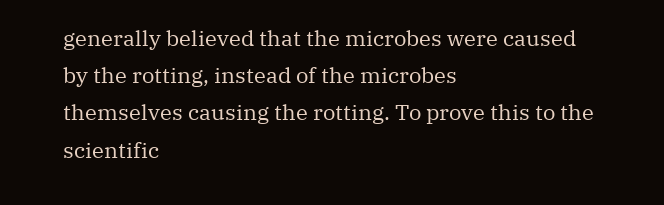generally believed that the microbes were caused by the rotting, instead of the microbes
themselves causing the rotting. To prove this to the scientific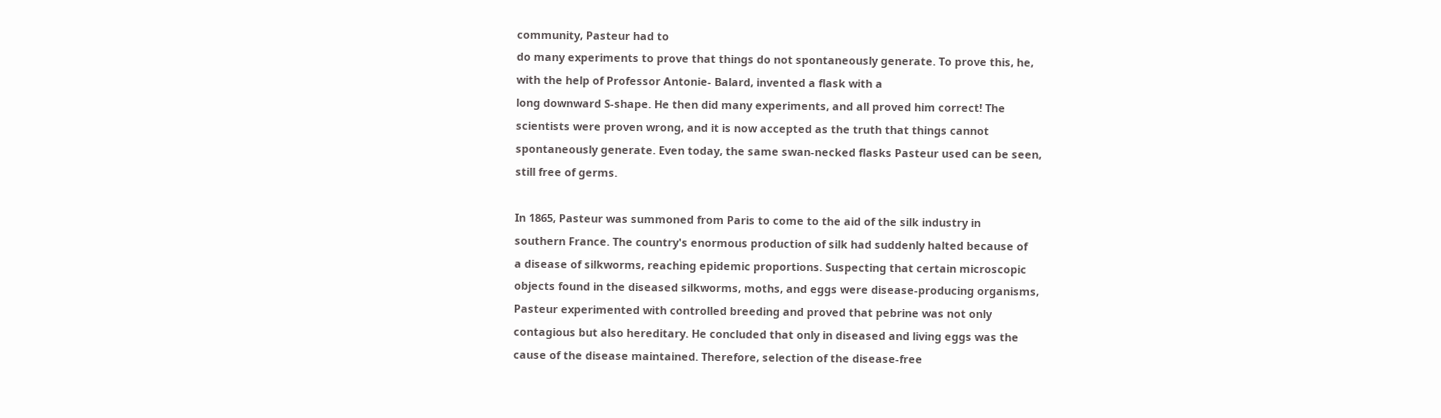community, Pasteur had to
do many experiments to prove that things do not spontaneously generate. To prove this, he,
with the help of Professor Antonie- Balard, invented a flask with a
long downward S-shape. He then did many experiments, and all proved him correct! The
scientists were proven wrong, and it is now accepted as the truth that things cannot
spontaneously generate. Even today, the same swan-necked flasks Pasteur used can be seen,
still free of germs.

In 1865, Pasteur was summoned from Paris to come to the aid of the silk industry in
southern France. The country's enormous production of silk had suddenly halted because of
a disease of silkworms, reaching epidemic proportions. Suspecting that certain microscopic
objects found in the diseased silkworms, moths, and eggs were disease-producing organisms,
Pasteur experimented with controlled breeding and proved that pebrine was not only
contagious but also hereditary. He concluded that only in diseased and living eggs was the
cause of the disease maintained. Therefore, selection of the disease-free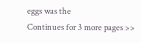eggs was the
Continues for 3 more pages >>